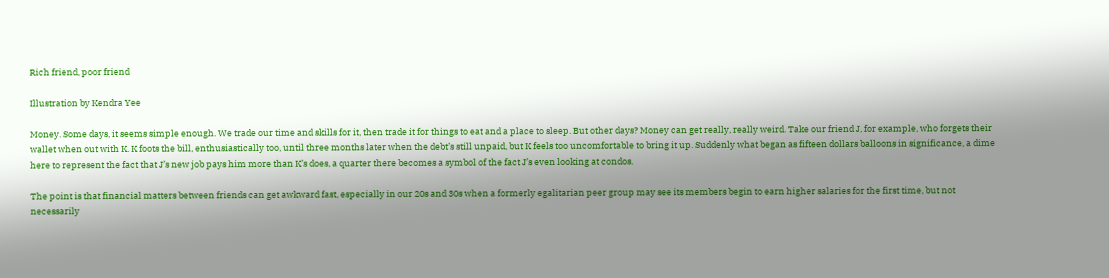Rich friend, poor friend

Illustration by Kendra Yee

Money. Some days, it seems simple enough. We trade our time and skills for it, then trade it for things to eat and a place to sleep. But other days? Money can get really, really weird. Take our friend J, for example, who forgets their wallet when out with K. K foots the bill, enthusiastically too, until three months later when the debt’s still unpaid, but K feels too uncomfortable to bring it up. Suddenly what began as fifteen dollars balloons in significance, a dime here to represent the fact that J’s new job pays him more than K’s does, a quarter there becomes a symbol of the fact J’s even looking at condos.

The point is that financial matters between friends can get awkward fast, especially in our 20s and 30s when a formerly egalitarian peer group may see its members begin to earn higher salaries for the first time, but not necessarily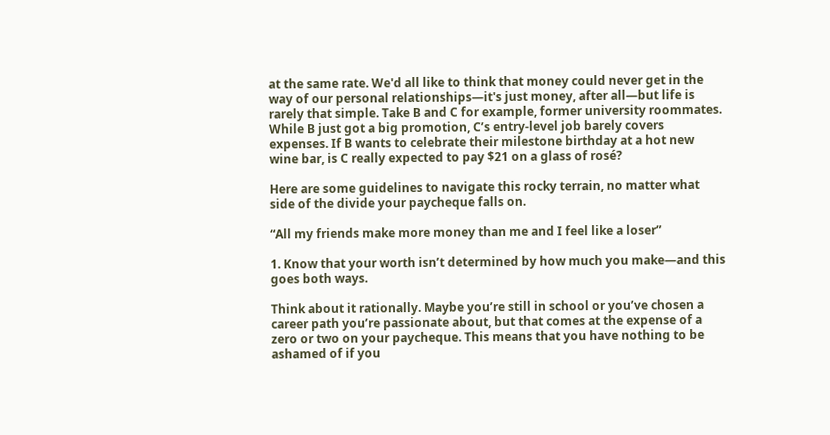at the same rate. We'd all like to think that money could never get in the way of our personal relationships—it's just money, after all—but life is rarely that simple. Take B and C for example, former university roommates. While B just got a big promotion, C’s entry-level job barely covers expenses. If B wants to celebrate their milestone birthday at a hot new wine bar, is C really expected to pay $21 on a glass of rosé?

Here are some guidelines to navigate this rocky terrain, no matter what side of the divide your paycheque falls on.

“All my friends make more money than me and I feel like a loser”

1. Know that your worth isn’t determined by how much you make—and this goes both ways.

Think about it rationally. Maybe you’re still in school or you’ve chosen a career path you’re passionate about, but that comes at the expense of a zero or two on your paycheque. This means that you have nothing to be ashamed of if you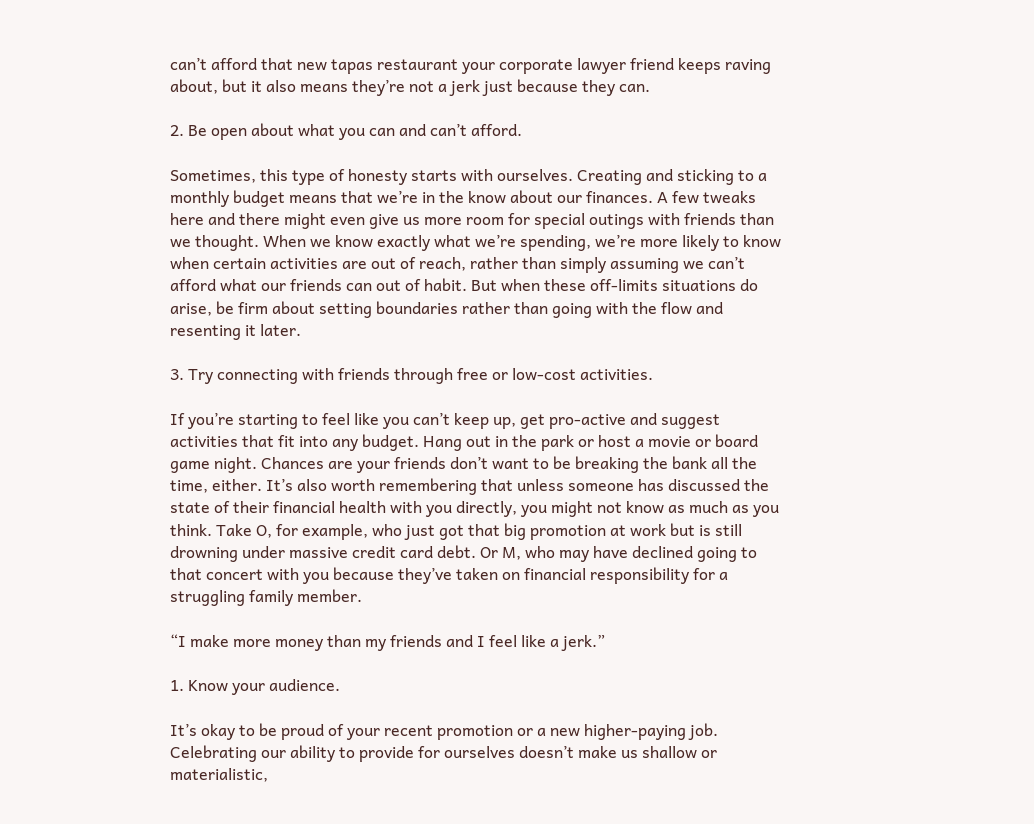can’t afford that new tapas restaurant your corporate lawyer friend keeps raving about, but it also means they’re not a jerk just because they can.

2. Be open about what you can and can’t afford.

Sometimes, this type of honesty starts with ourselves. Creating and sticking to a monthly budget means that we’re in the know about our finances. A few tweaks here and there might even give us more room for special outings with friends than we thought. When we know exactly what we’re spending, we’re more likely to know when certain activities are out of reach, rather than simply assuming we can’t afford what our friends can out of habit. But when these off-limits situations do arise, be firm about setting boundaries rather than going with the flow and resenting it later.

3. Try connecting with friends through free or low-cost activities.

If you’re starting to feel like you can’t keep up, get pro-active and suggest activities that fit into any budget. Hang out in the park or host a movie or board game night. Chances are your friends don’t want to be breaking the bank all the time, either. It’s also worth remembering that unless someone has discussed the state of their financial health with you directly, you might not know as much as you think. Take O, for example, who just got that big promotion at work but is still drowning under massive credit card debt. Or M, who may have declined going to that concert with you because they’ve taken on financial responsibility for a struggling family member.

“I make more money than my friends and I feel like a jerk.”

1. Know your audience.

It’s okay to be proud of your recent promotion or a new higher-paying job. Celebrating our ability to provide for ourselves doesn’t make us shallow or materialistic,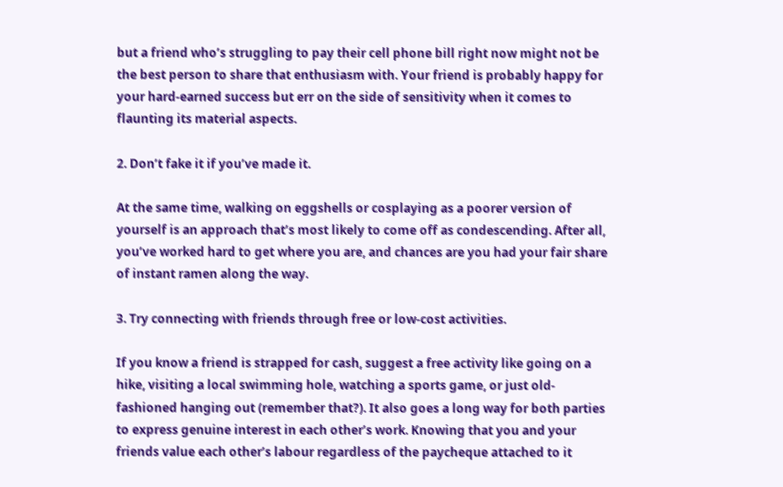but a friend who’s struggling to pay their cell phone bill right now might not be the best person to share that enthusiasm with. Your friend is probably happy for your hard-earned success but err on the side of sensitivity when it comes to flaunting its material aspects.

2. Don’t fake it if you’ve made it.

At the same time, walking on eggshells or cosplaying as a poorer version of yourself is an approach that’s most likely to come off as condescending. After all, you’ve worked hard to get where you are, and chances are you had your fair share of instant ramen along the way.

3. Try connecting with friends through free or low-cost activities.

If you know a friend is strapped for cash, suggest a free activity like going on a hike, visiting a local swimming hole, watching a sports game, or just old-fashioned hanging out (remember that?). It also goes a long way for both parties to express genuine interest in each other’s work. Knowing that you and your friends value each other’s labour regardless of the paycheque attached to it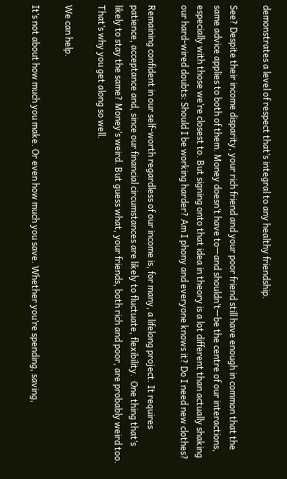demonstrates a level of respect that’s integral to any healthy friendship.

See? Despite their income disparity, your rich friend and your poor friend still have enough in common that the same advice applies to both of them. Money doesn’t have to—and shouldn’t—be the centre of our interactions, especially with those we’re closest to. But signing onto that idea in theory is a lot different than actually shaking our hard-wired doubts: Should I be working harder? Am I phony and everyone knows it? Do I need new clothes?

Remaining confident in our self-worth regardless of our income is, for many, a lifelong project. It requires patience, acceptance and, since our financial circumstances are likely to fluctuate, flexibility.  One thing that’s likely to stay the same? Money’s weird. But guess what, your friends, both rich and poor, are probably weird too. That’s why you get along so well.

We can help.

It’s not about how much you make. Or even how much you save. Whether you’re spending, saving,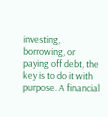investing, borrowing, or paying off debt, the key is to do it with purpose. A financial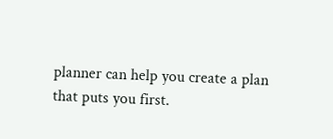planner can help you create a plan that puts you first.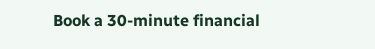Book a 30-minute financial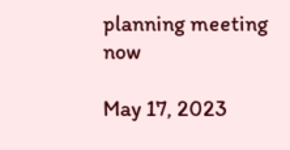planning meeting now

May 17, 2023